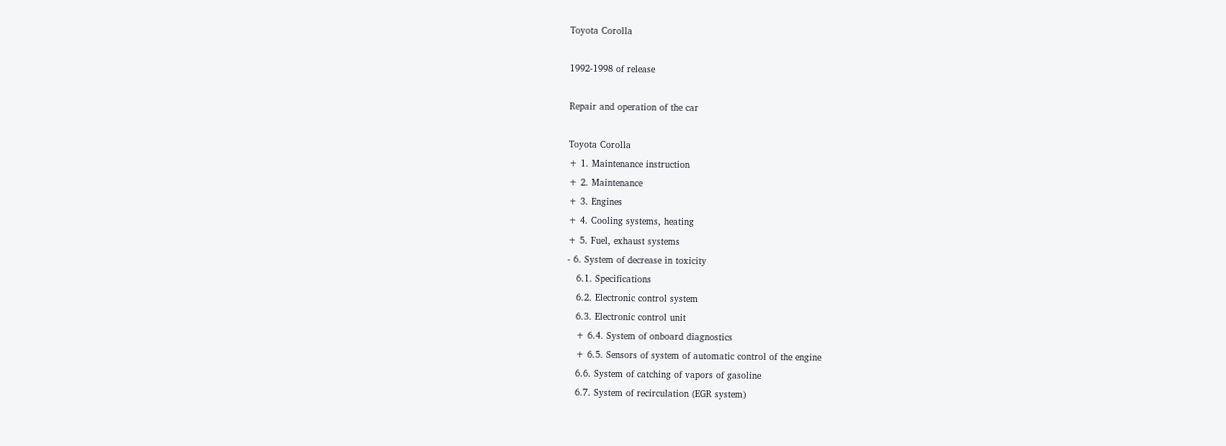Toyota Corolla

1992-1998 of release

Repair and operation of the car

Toyota Corolla
+ 1. Maintenance instruction
+ 2. Maintenance
+ 3. Engines
+ 4. Cooling systems, heating
+ 5. Fuel, exhaust systems
- 6. System of decrease in toxicity
   6.1. Specifications
   6.2. Electronic control system
   6.3. Electronic control unit
   + 6.4. System of onboard diagnostics
   + 6.5. Sensors of system of automatic control of the engine
   6.6. System of catching of vapors of gasoline
   6.7. System of recirculation (EGR system)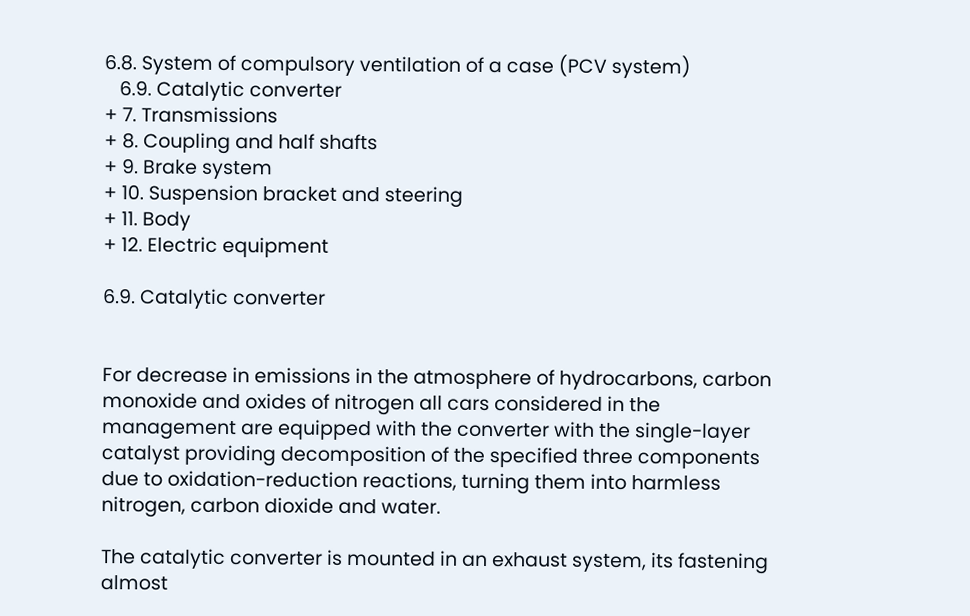6.8. System of compulsory ventilation of a case (PCV system)
   6.9. Catalytic converter
+ 7. Transmissions
+ 8. Coupling and half shafts
+ 9. Brake system
+ 10. Suspension bracket and steering
+ 11. Body
+ 12. Electric equipment

6.9. Catalytic converter


For decrease in emissions in the atmosphere of hydrocarbons, carbon monoxide and oxides of nitrogen all cars considered in the management are equipped with the converter with the single-layer catalyst providing decomposition of the specified three components due to oxidation-reduction reactions, turning them into harmless nitrogen, carbon dioxide and water.

The catalytic converter is mounted in an exhaust system, its fastening almost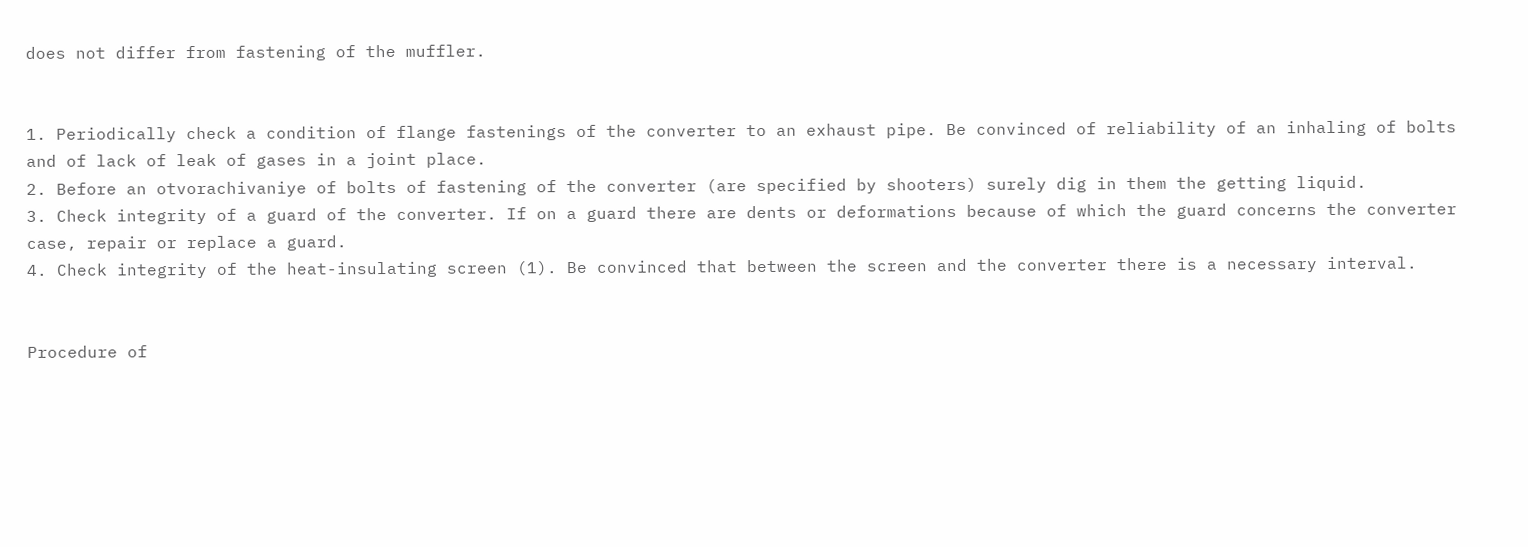does not differ from fastening of the muffler.


1. Periodically check a condition of flange fastenings of the converter to an exhaust pipe. Be convinced of reliability of an inhaling of bolts and of lack of leak of gases in a joint place.
2. Before an otvorachivaniye of bolts of fastening of the converter (are specified by shooters) surely dig in them the getting liquid.
3. Check integrity of a guard of the converter. If on a guard there are dents or deformations because of which the guard concerns the converter case, repair or replace a guard.
4. Check integrity of the heat-insulating screen (1). Be convinced that between the screen and the converter there is a necessary interval.


Procedure of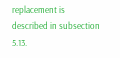replacement is described in subsection 5.13.